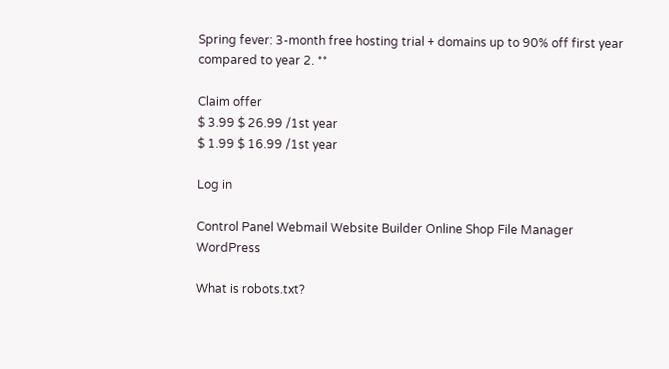Spring fever: 3-month free hosting trial + domains up to 90% off first year compared to year 2. **

Claim offer
$ 3.99 $ 26.99 /1st year
$ 1.99 $ 16.99 /1st year

Log in

Control Panel Webmail Website Builder Online Shop File Manager WordPress

What is robots.txt?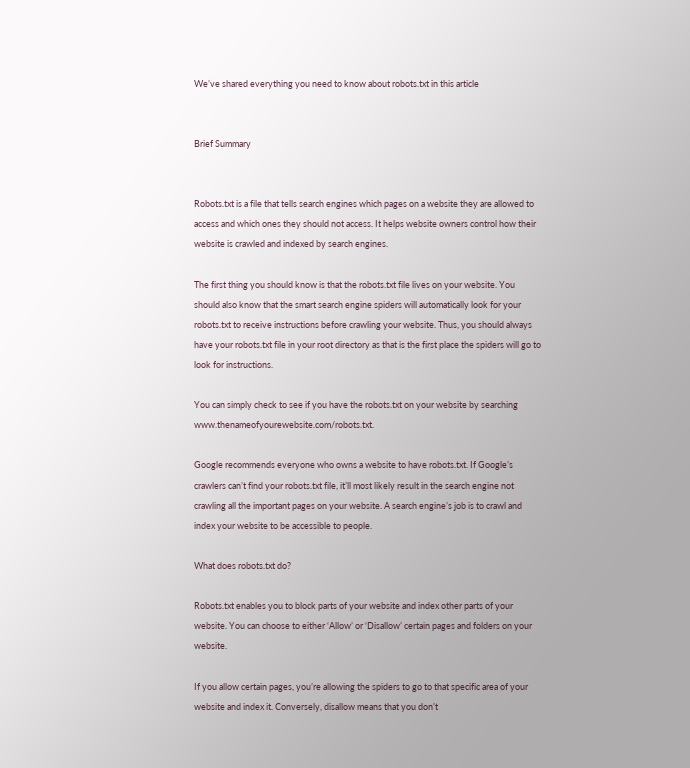We’ve shared everything you need to know about robots.txt in this article


Brief Summary


Robots.txt is a file that tells search engines which pages on a website they are allowed to access and which ones they should not access. It helps website owners control how their website is crawled and indexed by search engines.

The first thing you should know is that the robots.txt file lives on your website. You should also know that the smart search engine spiders will automatically look for your robots.txt to receive instructions before crawling your website. Thus, you should always have your robots.txt file in your root directory as that is the first place the spiders will go to look for instructions.

You can simply check to see if you have the robots.txt on your website by searching www.thenameofyourewebsite.com/robots.txt.

Google recommends everyone who owns a website to have robots.txt. If Google’s crawlers can’t find your robots.txt file, it’ll most likely result in the search engine not crawling all the important pages on your website. A search engine’s job is to crawl and index your website to be accessible to people.

What does robots.txt do?

Robots.txt enables you to block parts of your website and index other parts of your website. You can choose to either ‘Allow’ or ‘Disallow’ certain pages and folders on your website.

If you allow certain pages, you’re allowing the spiders to go to that specific area of your website and index it. Conversely, disallow means that you don’t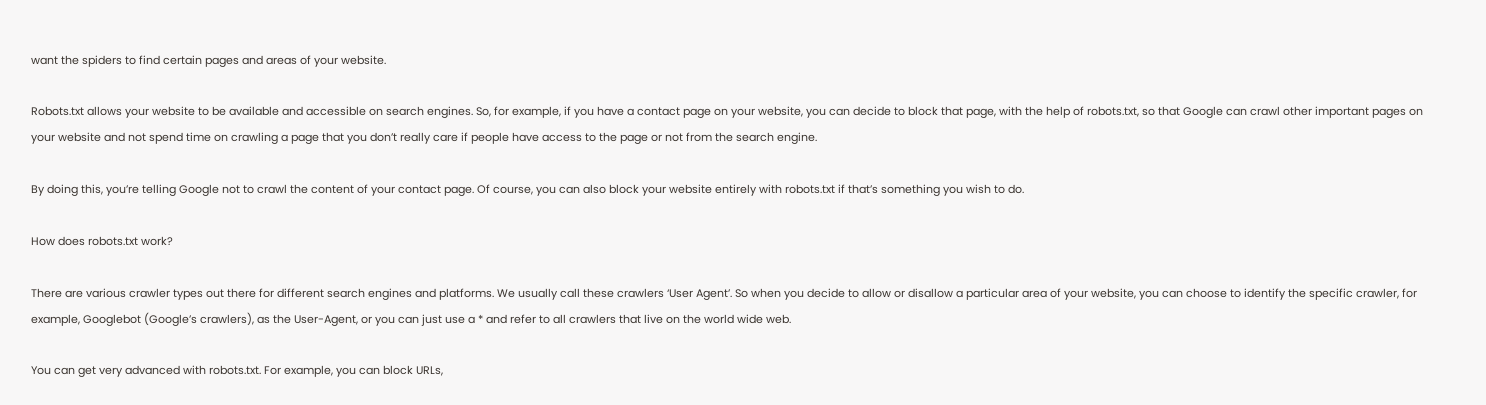want the spiders to find certain pages and areas of your website.

Robots.txt allows your website to be available and accessible on search engines. So, for example, if you have a contact page on your website, you can decide to block that page, with the help of robots.txt, so that Google can crawl other important pages on your website and not spend time on crawling a page that you don’t really care if people have access to the page or not from the search engine.

By doing this, you’re telling Google not to crawl the content of your contact page. Of course, you can also block your website entirely with robots.txt if that’s something you wish to do.

How does robots.txt work?

There are various crawler types out there for different search engines and platforms. We usually call these crawlers ‘User Agent’. So when you decide to allow or disallow a particular area of your website, you can choose to identify the specific crawler, for example, Googlebot (Google’s crawlers), as the User-Agent, or you can just use a * and refer to all crawlers that live on the world wide web.

You can get very advanced with robots.txt. For example, you can block URLs,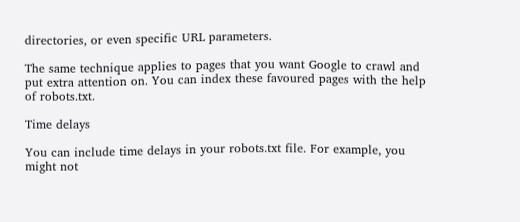directories, or even specific URL parameters.

The same technique applies to pages that you want Google to crawl and put extra attention on. You can index these favoured pages with the help of robots.txt.

Time delays

You can include time delays in your robots.txt file. For example, you might not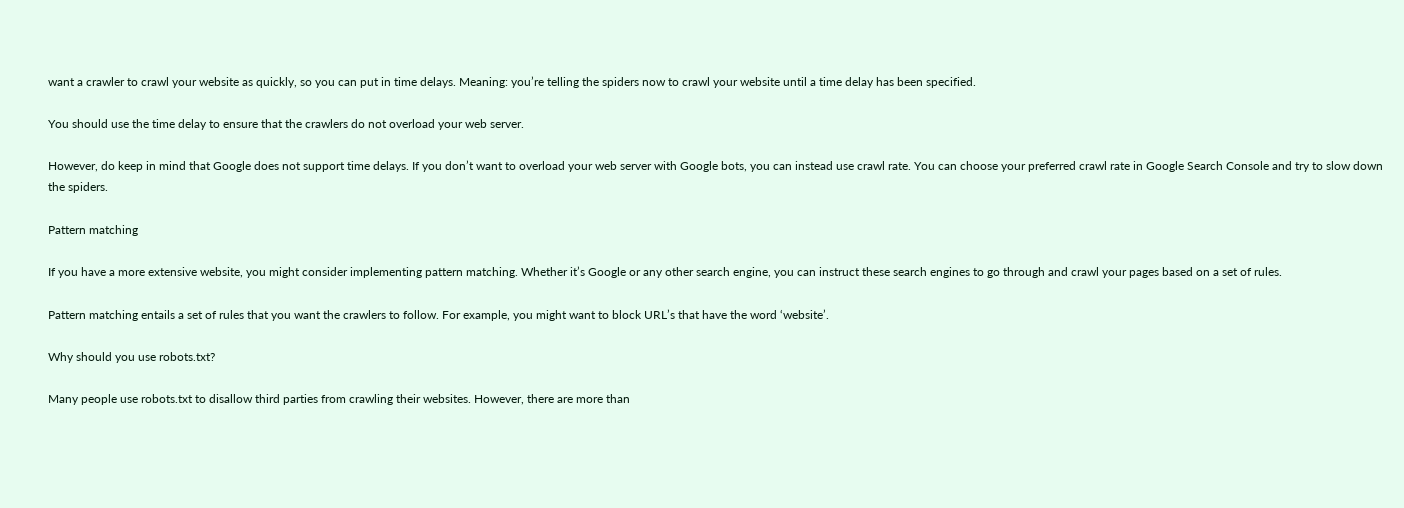want a crawler to crawl your website as quickly, so you can put in time delays. Meaning: you’re telling the spiders now to crawl your website until a time delay has been specified.

You should use the time delay to ensure that the crawlers do not overload your web server.

However, do keep in mind that Google does not support time delays. If you don’t want to overload your web server with Google bots, you can instead use crawl rate. You can choose your preferred crawl rate in Google Search Console and try to slow down the spiders.

Pattern matching

If you have a more extensive website, you might consider implementing pattern matching. Whether it’s Google or any other search engine, you can instruct these search engines to go through and crawl your pages based on a set of rules.

Pattern matching entails a set of rules that you want the crawlers to follow. For example, you might want to block URL’s that have the word ‘website’.

Why should you use robots.txt?

Many people use robots.txt to disallow third parties from crawling their websites. However, there are more than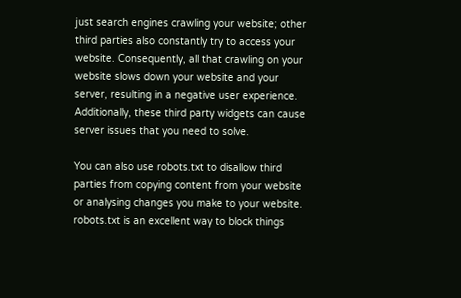just search engines crawling your website; other third parties also constantly try to access your website. Consequently, all that crawling on your website slows down your website and your server, resulting in a negative user experience. Additionally, these third party widgets can cause server issues that you need to solve.

You can also use robots.txt to disallow third parties from copying content from your website or analysing changes you make to your website. robots.txt is an excellent way to block things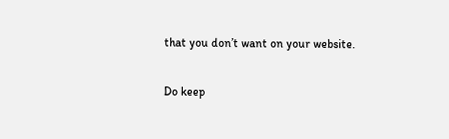that you don’t want on your website.

Do keep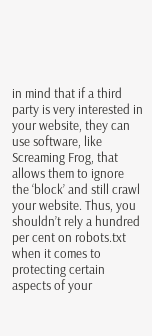in mind that if a third party is very interested in your website, they can use software, like Screaming Frog, that allows them to ignore the ‘block’ and still crawl your website. Thus, you shouldn’t rely a hundred per cent on robots.txt when it comes to protecting certain aspects of your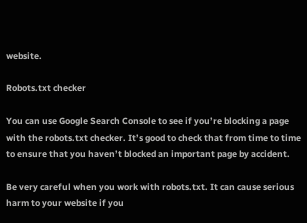website.

Robots.txt checker

You can use Google Search Console to see if you’re blocking a page with the robots.txt checker. It’s good to check that from time to time to ensure that you haven’t blocked an important page by accident.

Be very careful when you work with robots.txt. It can cause serious harm to your website if you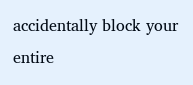accidentally block your entire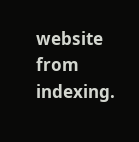website from indexing.